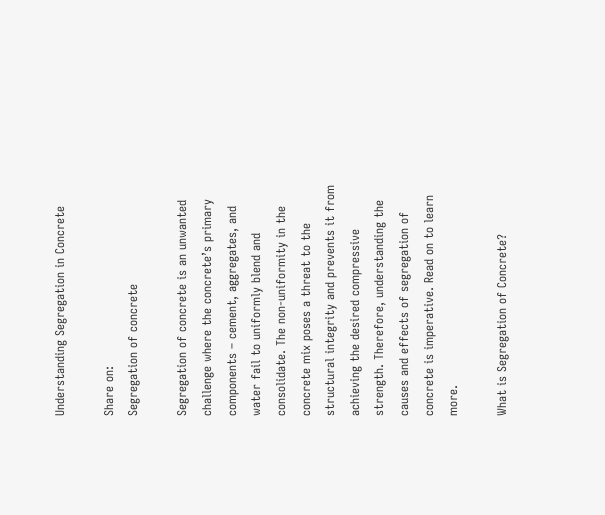Understanding Segregation in Concrete

Share on:
Segregation of concrete

Segregation of concrete is an unwanted challenge where the concrete’s primary components – cement, aggregates, and water fail to uniformly blend and consolidate. The non-uniformity in the concrete mix poses a threat to the structural integrity and prevents it from achieving the desired compressive strength. Therefore, understanding the causes and effects of segregation of concrete is imperative. Read on to learn more.

What is Segregation of Concrete?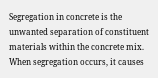Segregation in concrete is the unwanted separation of constituent materials within the concrete mix. When segregation occurs, it causes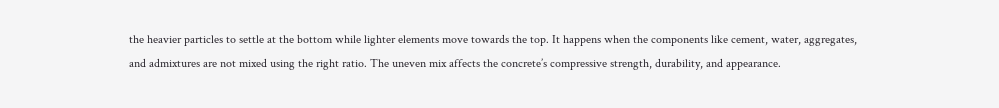the heavier particles to settle at the bottom while lighter elements move towards the top. It happens when the components like cement, water, aggregates, and admixtures are not mixed using the right ratio. The uneven mix affects the concrete’s compressive strength, durability, and appearance.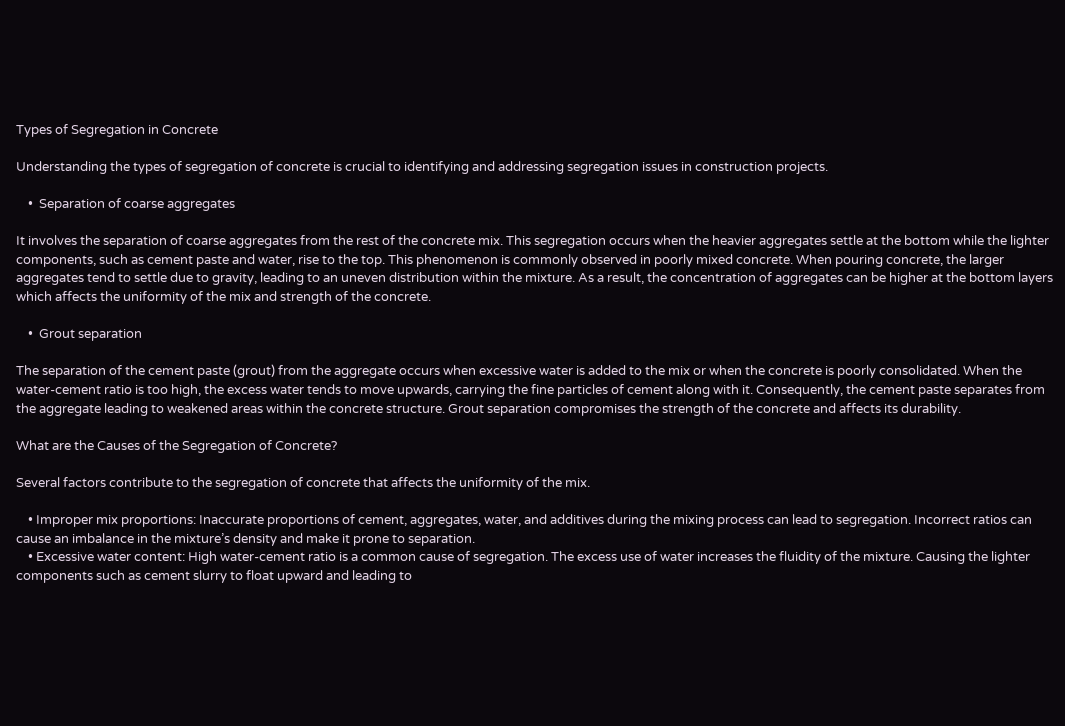Types of Segregation in Concrete

Understanding the types of segregation of concrete is crucial to identifying and addressing segregation issues in construction projects.

    •  Separation of coarse aggregates

It involves the separation of coarse aggregates from the rest of the concrete mix. This segregation occurs when the heavier aggregates settle at the bottom while the lighter components, such as cement paste and water, rise to the top. This phenomenon is commonly observed in poorly mixed concrete. When pouring concrete, the larger aggregates tend to settle due to gravity, leading to an uneven distribution within the mixture. As a result, the concentration of aggregates can be higher at the bottom layers which affects the uniformity of the mix and strength of the concrete.

    •  Grout separation

The separation of the cement paste (grout) from the aggregate occurs when excessive water is added to the mix or when the concrete is poorly consolidated. When the water-cement ratio is too high, the excess water tends to move upwards, carrying the fine particles of cement along with it. Consequently, the cement paste separates from the aggregate leading to weakened areas within the concrete structure. Grout separation compromises the strength of the concrete and affects its durability.

What are the Causes of the Segregation of Concrete?

Several factors contribute to the segregation of concrete that affects the uniformity of the mix.

    • Improper mix proportions: Inaccurate proportions of cement, aggregates, water, and additives during the mixing process can lead to segregation. Incorrect ratios can cause an imbalance in the mixture’s density and make it prone to separation.
    • Excessive water content: High water-cement ratio is a common cause of segregation. The excess use of water increases the fluidity of the mixture. Causing the lighter components such as cement slurry to float upward and leading to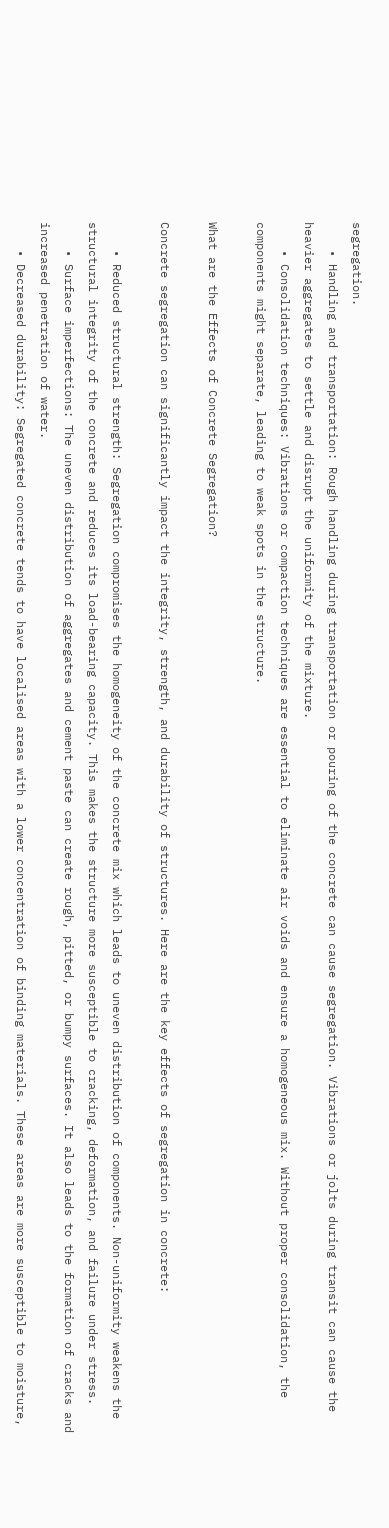segregation.
    • Handling and transportation: Rough handling during transportation or pouring of the concrete can cause segregation. Vibrations or jolts during transit can cause the heavier aggregates to settle and disrupt the uniformity of the mixture.
    • Consolidation techniques: Vibrations or compaction techniques are essential to eliminate air voids and ensure a homogeneous mix. Without proper consolidation, the components might separate, leading to weak spots in the structure.

What are the Effects of Concrete Segregation?

Concrete segregation can significantly impact the integrity, strength, and durability of structures. Here are the key effects of segregation in concrete:

    • Reduced structural strength: Segregation compromises the homogeneity of the concrete mix which leads to uneven distribution of components. Non-uniformity weakens the structural integrity of the concrete and reduces its load-bearing capacity. This makes the structure more susceptible to cracking, deformation, and failure under stress.
    • Surface imperfections: The uneven distribution of aggregates and cement paste can create rough, pitted, or bumpy surfaces. It also leads to the formation of cracks and increased penetration of water.
    • Decreased durability: Segregated concrete tends to have localised areas with a lower concentration of binding materials. These areas are more susceptible to moisture,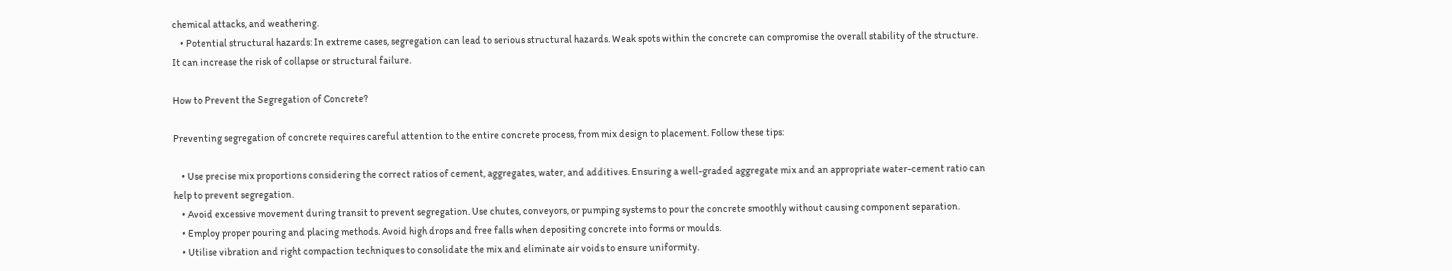chemical attacks, and weathering.
    • Potential structural hazards: In extreme cases, segregation can lead to serious structural hazards. Weak spots within the concrete can compromise the overall stability of the structure. It can increase the risk of collapse or structural failure.

How to Prevent the Segregation of Concrete?

Preventing segregation of concrete requires careful attention to the entire concrete process, from mix design to placement. Follow these tips:

    • Use precise mix proportions considering the correct ratios of cement, aggregates, water, and additives. Ensuring a well-graded aggregate mix and an appropriate water-cement ratio can help to prevent segregation.
    • Avoid excessive movement during transit to prevent segregation. Use chutes, conveyors, or pumping systems to pour the concrete smoothly without causing component separation.
    • Employ proper pouring and placing methods. Avoid high drops and free falls when depositing concrete into forms or moulds.
    • Utilise vibration and right compaction techniques to consolidate the mix and eliminate air voids to ensure uniformity.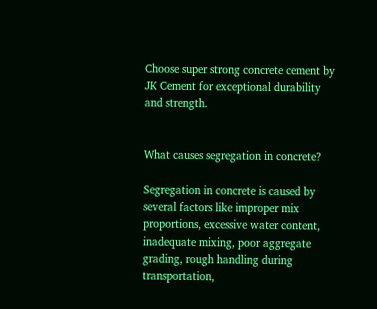Choose super strong concrete cement by JK Cement for exceptional durability and strength.


What causes segregation in concrete?

Segregation in concrete is caused by several factors like improper mix proportions, excessive water content, inadequate mixing, poor aggregate grading, rough handling during transportation,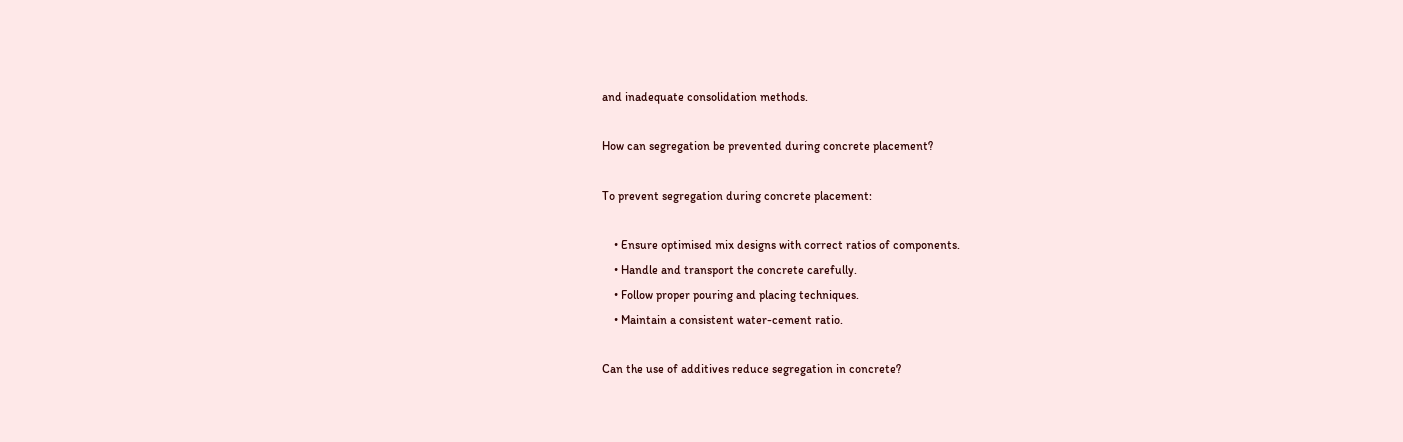and inadequate consolidation methods.

How can segregation be prevented during concrete placement?

To prevent segregation during concrete placement:

    • Ensure optimised mix designs with correct ratios of components.
    • Handle and transport the concrete carefully.
    • Follow proper pouring and placing techniques.
    • Maintain a consistent water-cement ratio.

Can the use of additives reduce segregation in concrete?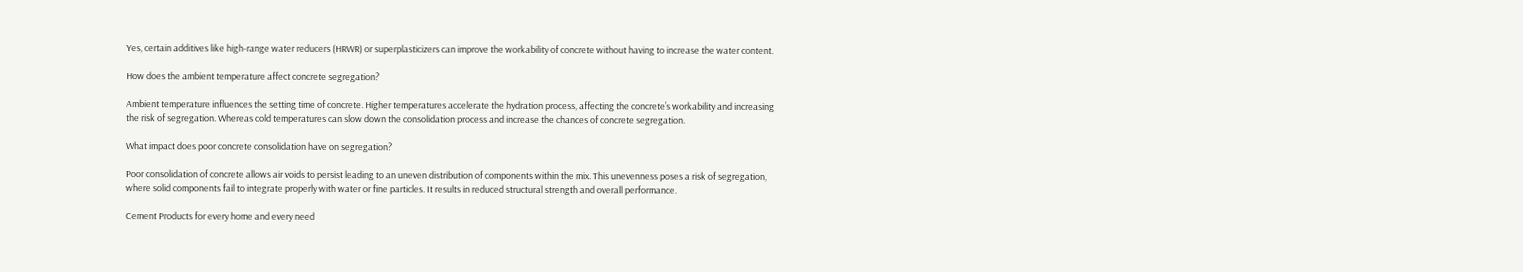Yes, certain additives like high-range water reducers (HRWR) or superplasticizers can improve the workability of concrete without having to increase the water content.

How does the ambient temperature affect concrete segregation?

Ambient temperature influences the setting time of concrete. Higher temperatures accelerate the hydration process, affecting the concrete’s workability and increasing the risk of segregation. Whereas cold temperatures can slow down the consolidation process and increase the chances of concrete segregation.

What impact does poor concrete consolidation have on segregation?

Poor consolidation of concrete allows air voids to persist leading to an uneven distribution of components within the mix. This unevenness poses a risk of segregation, where solid components fail to integrate properly with water or fine particles. It results in reduced structural strength and overall performance.

Cement Products for every home and every need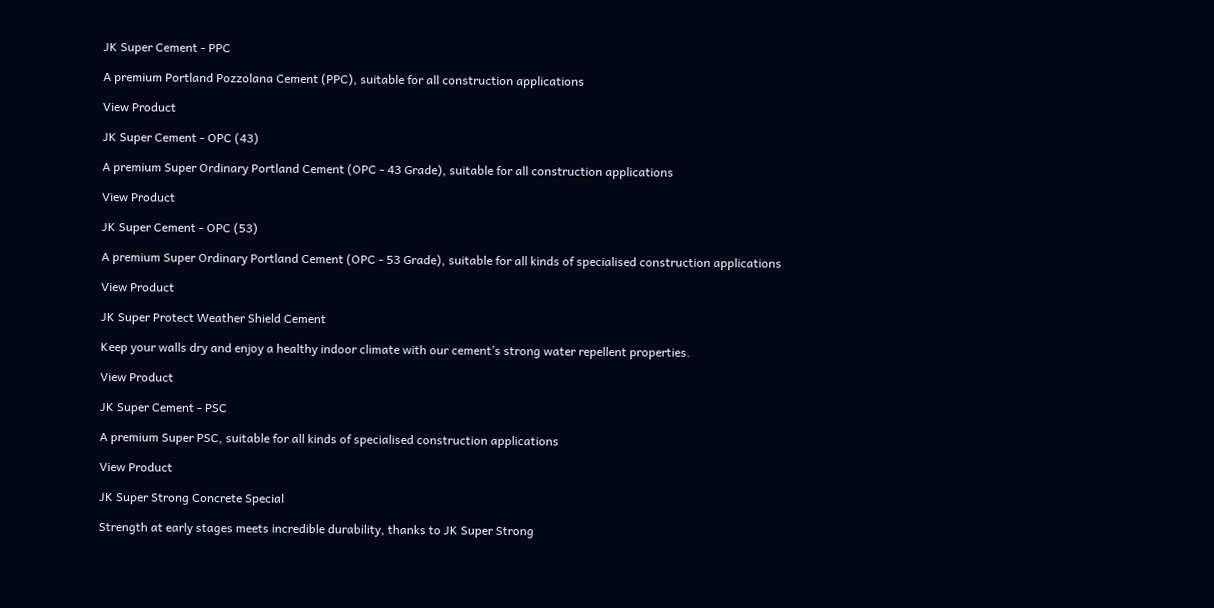JK Super Cement - PPC

A premium Portland Pozzolana Cement (PPC), suitable for all construction applications

View Product

JK Super Cement - OPC (43)

A premium Super Ordinary Portland Cement (OPC - 43 Grade), suitable for all construction applications

View Product

JK Super Cement - OPC (53)

A premium Super Ordinary Portland Cement (OPC - 53 Grade), suitable for all kinds of specialised construction applications

View Product

JK Super Protect Weather Shield Cement

Keep your walls dry and enjoy a healthy indoor climate with our cement’s strong water repellent properties.

View Product

JK Super Cement - PSC

A premium Super PSC, suitable for all kinds of specialised construction applications

View Product

JK Super Strong Concrete Special

Strength at early stages meets incredible durability, thanks to JK Super Strong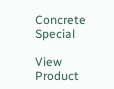Concrete Special

View Product